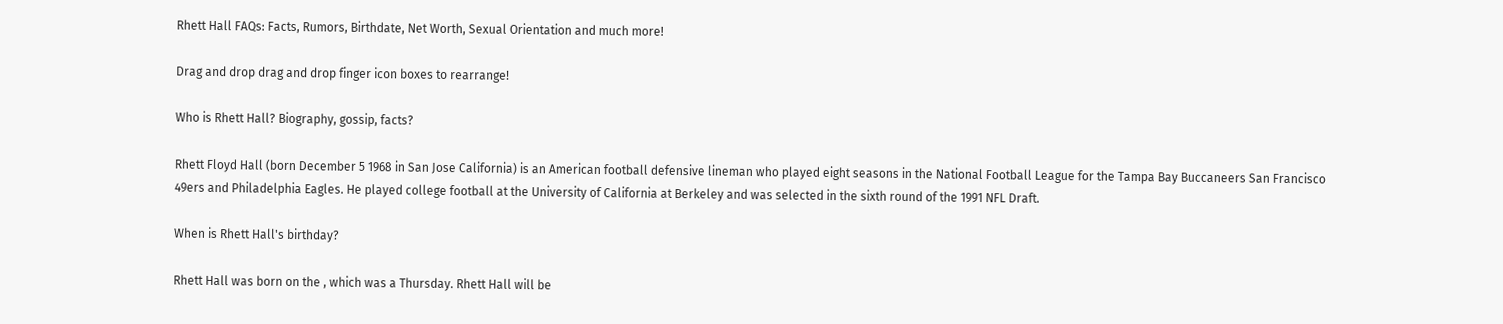Rhett Hall FAQs: Facts, Rumors, Birthdate, Net Worth, Sexual Orientation and much more!

Drag and drop drag and drop finger icon boxes to rearrange!

Who is Rhett Hall? Biography, gossip, facts?

Rhett Floyd Hall (born December 5 1968 in San Jose California) is an American football defensive lineman who played eight seasons in the National Football League for the Tampa Bay Buccaneers San Francisco 49ers and Philadelphia Eagles. He played college football at the University of California at Berkeley and was selected in the sixth round of the 1991 NFL Draft.

When is Rhett Hall's birthday?

Rhett Hall was born on the , which was a Thursday. Rhett Hall will be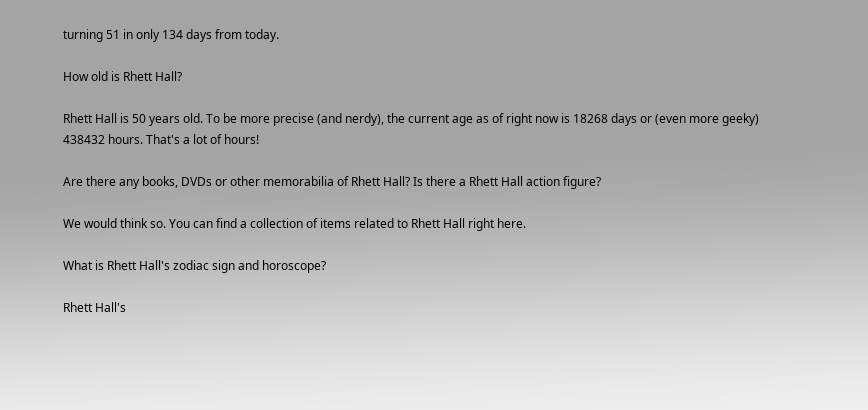turning 51 in only 134 days from today.

How old is Rhett Hall?

Rhett Hall is 50 years old. To be more precise (and nerdy), the current age as of right now is 18268 days or (even more geeky) 438432 hours. That's a lot of hours!

Are there any books, DVDs or other memorabilia of Rhett Hall? Is there a Rhett Hall action figure?

We would think so. You can find a collection of items related to Rhett Hall right here.

What is Rhett Hall's zodiac sign and horoscope?

Rhett Hall's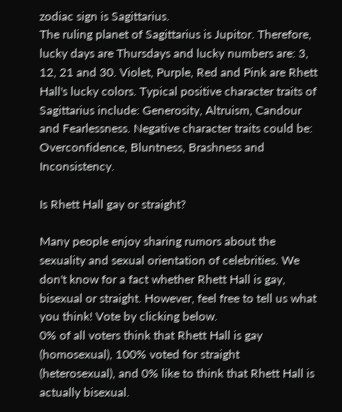zodiac sign is Sagittarius.
The ruling planet of Sagittarius is Jupitor. Therefore, lucky days are Thursdays and lucky numbers are: 3, 12, 21 and 30. Violet, Purple, Red and Pink are Rhett Hall's lucky colors. Typical positive character traits of Sagittarius include: Generosity, Altruism, Candour and Fearlessness. Negative character traits could be: Overconfidence, Bluntness, Brashness and Inconsistency.

Is Rhett Hall gay or straight?

Many people enjoy sharing rumors about the sexuality and sexual orientation of celebrities. We don't know for a fact whether Rhett Hall is gay, bisexual or straight. However, feel free to tell us what you think! Vote by clicking below.
0% of all voters think that Rhett Hall is gay (homosexual), 100% voted for straight (heterosexual), and 0% like to think that Rhett Hall is actually bisexual.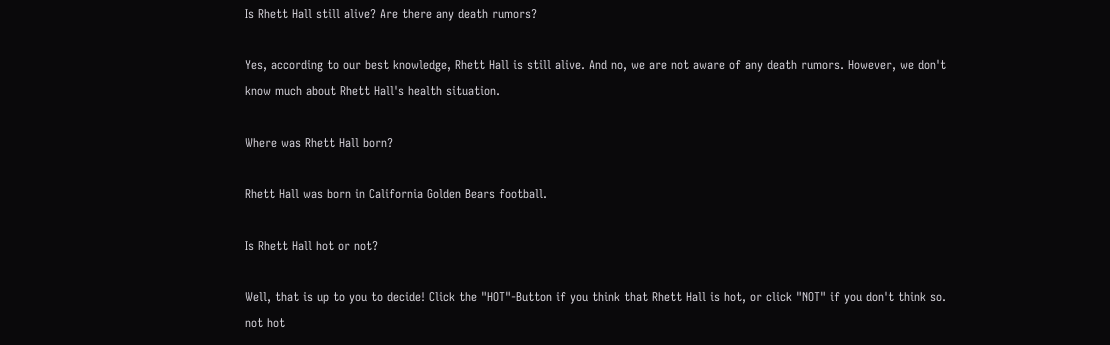Is Rhett Hall still alive? Are there any death rumors?

Yes, according to our best knowledge, Rhett Hall is still alive. And no, we are not aware of any death rumors. However, we don't know much about Rhett Hall's health situation.

Where was Rhett Hall born?

Rhett Hall was born in California Golden Bears football.

Is Rhett Hall hot or not?

Well, that is up to you to decide! Click the "HOT"-Button if you think that Rhett Hall is hot, or click "NOT" if you don't think so.
not hot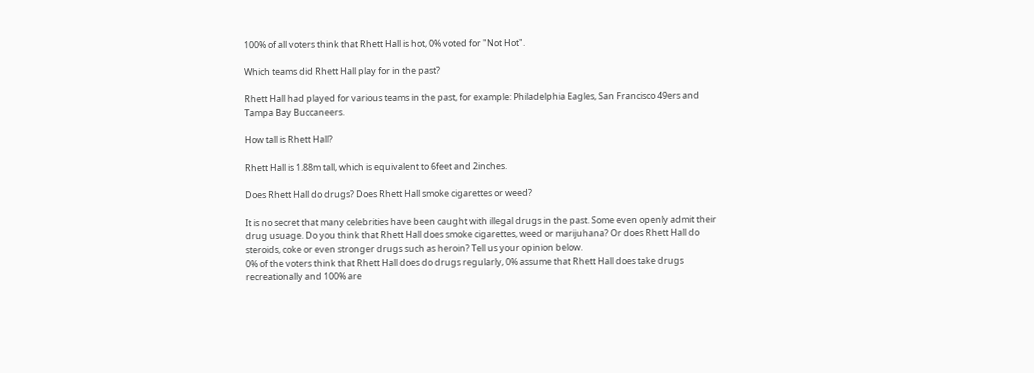100% of all voters think that Rhett Hall is hot, 0% voted for "Not Hot".

Which teams did Rhett Hall play for in the past?

Rhett Hall had played for various teams in the past, for example: Philadelphia Eagles, San Francisco 49ers and Tampa Bay Buccaneers.

How tall is Rhett Hall?

Rhett Hall is 1.88m tall, which is equivalent to 6feet and 2inches.

Does Rhett Hall do drugs? Does Rhett Hall smoke cigarettes or weed?

It is no secret that many celebrities have been caught with illegal drugs in the past. Some even openly admit their drug usuage. Do you think that Rhett Hall does smoke cigarettes, weed or marijuhana? Or does Rhett Hall do steroids, coke or even stronger drugs such as heroin? Tell us your opinion below.
0% of the voters think that Rhett Hall does do drugs regularly, 0% assume that Rhett Hall does take drugs recreationally and 100% are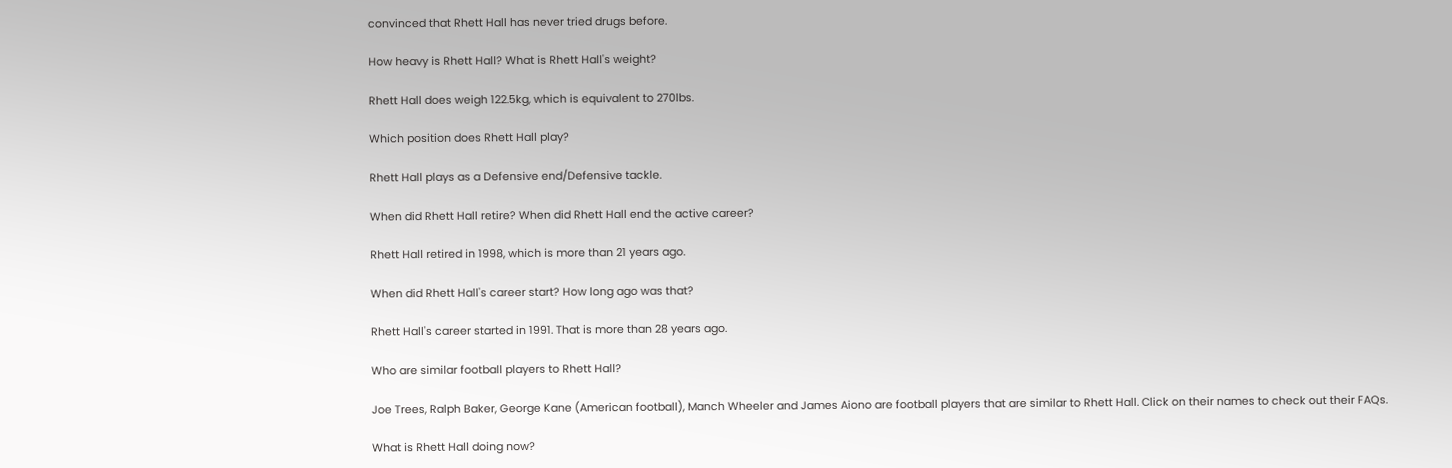convinced that Rhett Hall has never tried drugs before.

How heavy is Rhett Hall? What is Rhett Hall's weight?

Rhett Hall does weigh 122.5kg, which is equivalent to 270lbs.

Which position does Rhett Hall play?

Rhett Hall plays as a Defensive end/Defensive tackle.

When did Rhett Hall retire? When did Rhett Hall end the active career?

Rhett Hall retired in 1998, which is more than 21 years ago.

When did Rhett Hall's career start? How long ago was that?

Rhett Hall's career started in 1991. That is more than 28 years ago.

Who are similar football players to Rhett Hall?

Joe Trees, Ralph Baker, George Kane (American football), Manch Wheeler and James Aiono are football players that are similar to Rhett Hall. Click on their names to check out their FAQs.

What is Rhett Hall doing now?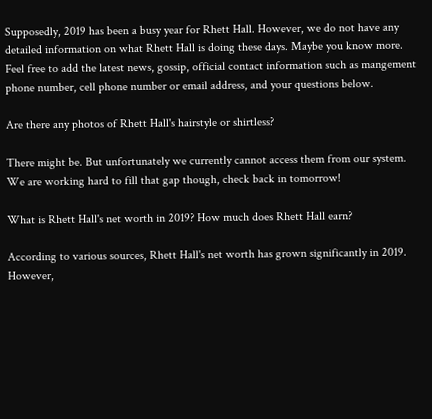Supposedly, 2019 has been a busy year for Rhett Hall. However, we do not have any detailed information on what Rhett Hall is doing these days. Maybe you know more. Feel free to add the latest news, gossip, official contact information such as mangement phone number, cell phone number or email address, and your questions below.

Are there any photos of Rhett Hall's hairstyle or shirtless?

There might be. But unfortunately we currently cannot access them from our system. We are working hard to fill that gap though, check back in tomorrow!

What is Rhett Hall's net worth in 2019? How much does Rhett Hall earn?

According to various sources, Rhett Hall's net worth has grown significantly in 2019. However,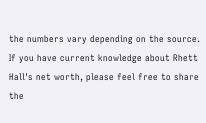the numbers vary depending on the source. If you have current knowledge about Rhett Hall's net worth, please feel free to share the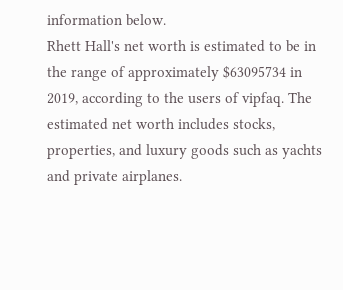information below.
Rhett Hall's net worth is estimated to be in the range of approximately $63095734 in 2019, according to the users of vipfaq. The estimated net worth includes stocks, properties, and luxury goods such as yachts and private airplanes.